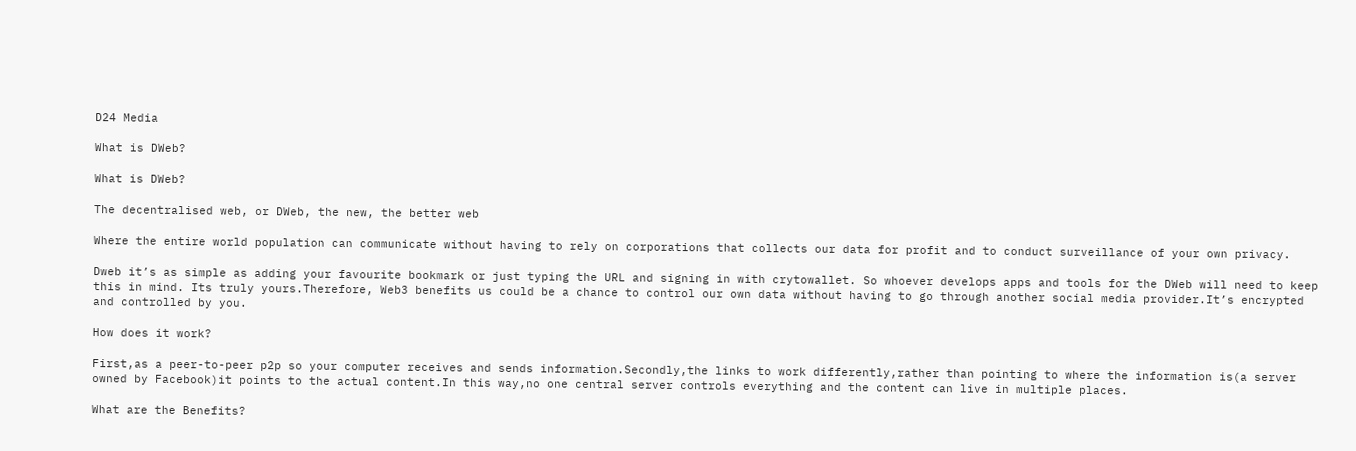D24 Media

What is DWeb?

What is DWeb?

The decentralised web, or DWeb, the new, the better web

Where the entire world population can communicate without having to rely on corporations that collects our data for profit and to conduct surveillance of your own privacy.

Dweb it’s as simple as adding your favourite bookmark or just typing the URL and signing in with crytowallet. So whoever develops apps and tools for the DWeb will need to keep this in mind. Its truly yours.Therefore, Web3 benefits us could be a chance to control our own data without having to go through another social media provider.It’s encrypted and controlled by you.

How does it work?

First,as a peer-to-peer p2p so your computer receives and sends information.Secondly,the links to work differently,rather than pointing to where the information is(a server owned by Facebook)it points to the actual content.In this way,no one central server controls everything and the content can live in multiple places.

What are the Benefits?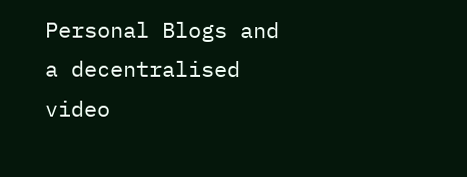Personal Blogs and a decentralised video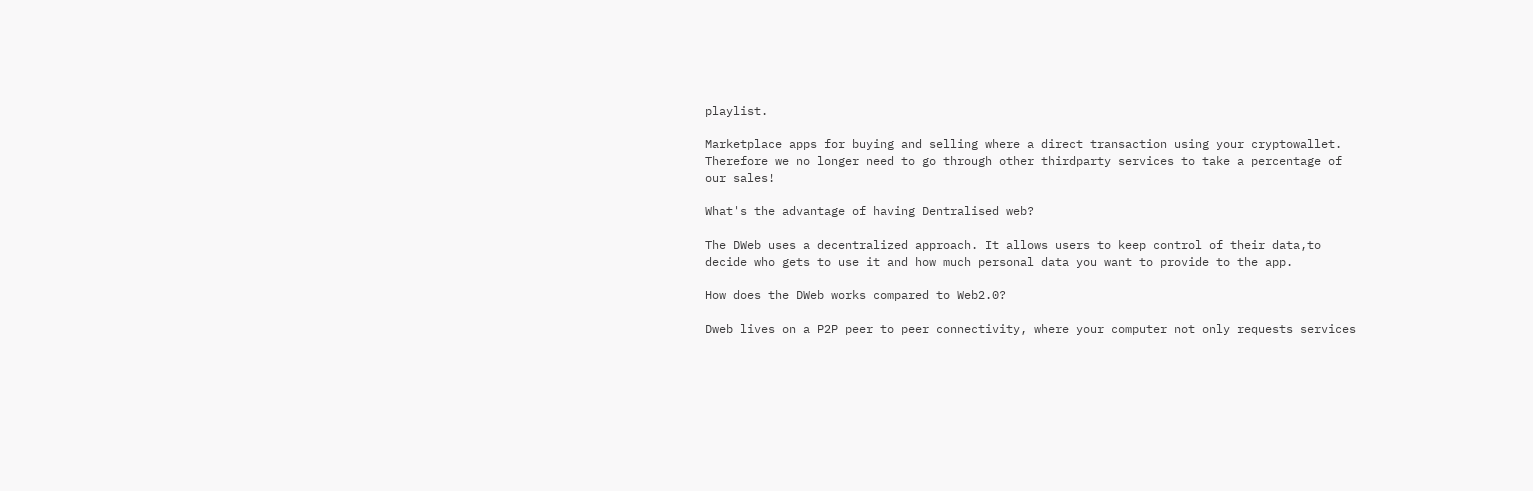playlist.

Marketplace apps for buying and selling where a direct transaction using your cryptowallet. Therefore we no longer need to go through other thirdparty services to take a percentage of our sales!

What's the advantage of having Dentralised web?

The DWeb uses a decentralized approach. It allows users to keep control of their data,to decide who gets to use it and how much personal data you want to provide to the app.

How does the DWeb works compared to Web2.0?

Dweb lives on a P2P peer to peer connectivity, where your computer not only requests services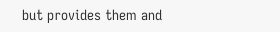but provides them and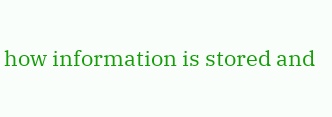how information is stored and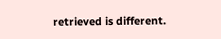retrieved is different.